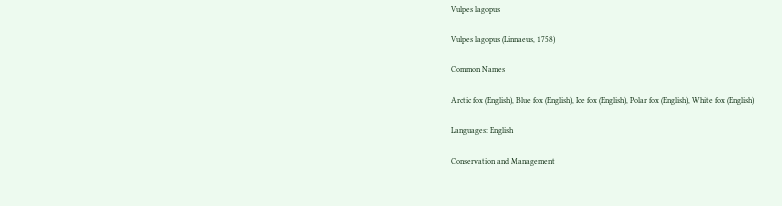Vulpes lagopus

Vulpes lagopus (Linnaeus, 1758)

Common Names

Arctic fox (English), Blue fox (English), Ice fox (English), Polar fox (English), White fox (English)

Languages: English

Conservation and Management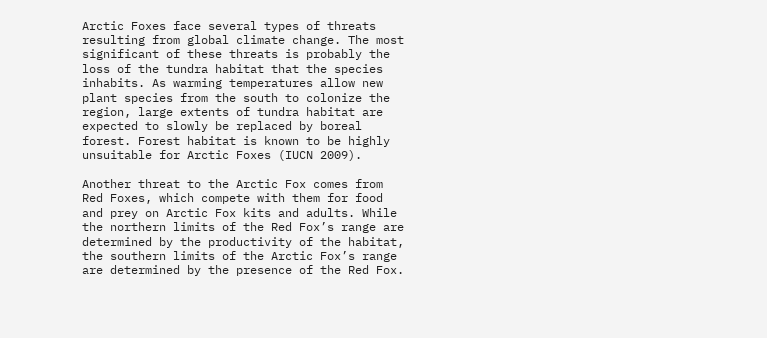Arctic Foxes face several types of threats resulting from global climate change. The most significant of these threats is probably the loss of the tundra habitat that the species inhabits. As warming temperatures allow new plant species from the south to colonize the region, large extents of tundra habitat are expected to slowly be replaced by boreal forest. Forest habitat is known to be highly unsuitable for Arctic Foxes (IUCN 2009).

Another threat to the Arctic Fox comes from Red Foxes, which compete with them for food and prey on Arctic Fox kits and adults. While the northern limits of the Red Fox’s range are determined by the productivity of the habitat, the southern limits of the Arctic Fox’s range are determined by the presence of the Red Fox.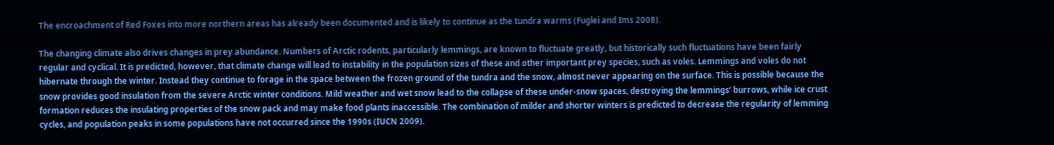The encroachment of Red Foxes into more northern areas has already been documented and is likely to continue as the tundra warms (Fuglei and Ims 2008).

The changing climate also drives changes in prey abundance. Numbers of Arctic rodents, particularly lemmings, are known to fluctuate greatly, but historically such fluctuations have been fairly regular and cyclical. It is predicted, however, that climate change will lead to instability in the population sizes of these and other important prey species, such as voles. Lemmings and voles do not hibernate through the winter. Instead they continue to forage in the space between the frozen ground of the tundra and the snow, almost never appearing on the surface. This is possible because the snow provides good insulation from the severe Arctic winter conditions. Mild weather and wet snow lead to the collapse of these under-snow spaces, destroying the lemmings’ burrows, while ice crust formation reduces the insulating properties of the snow pack and may make food plants inaccessible. The combination of milder and shorter winters is predicted to decrease the regularity of lemming cycles, and population peaks in some populations have not occurred since the 1990s (IUCN 2009).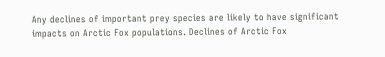Any declines of important prey species are likely to have significant impacts on Arctic Fox populations. Declines of Arctic Fox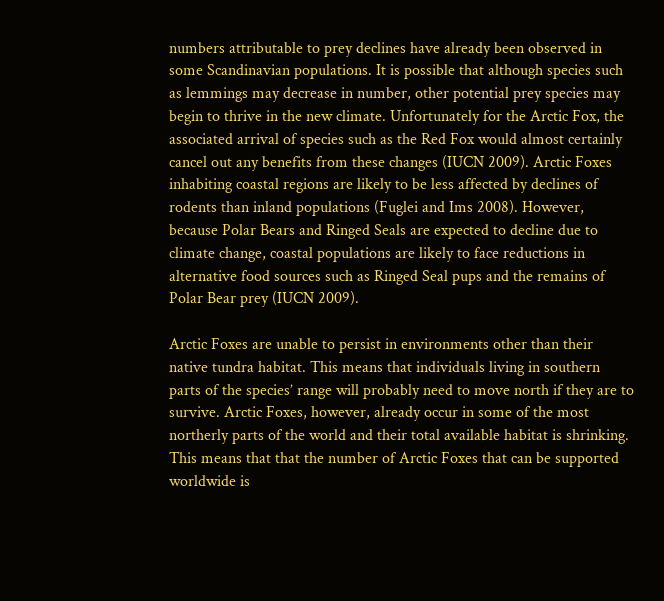numbers attributable to prey declines have already been observed in some Scandinavian populations. It is possible that although species such as lemmings may decrease in number, other potential prey species may begin to thrive in the new climate. Unfortunately for the Arctic Fox, the associated arrival of species such as the Red Fox would almost certainly cancel out any benefits from these changes (IUCN 2009). Arctic Foxes inhabiting coastal regions are likely to be less affected by declines of rodents than inland populations (Fuglei and Ims 2008). However, because Polar Bears and Ringed Seals are expected to decline due to climate change, coastal populations are likely to face reductions in alternative food sources such as Ringed Seal pups and the remains of Polar Bear prey (IUCN 2009).

Arctic Foxes are unable to persist in environments other than their native tundra habitat. This means that individuals living in southern parts of the species’ range will probably need to move north if they are to survive. Arctic Foxes, however, already occur in some of the most northerly parts of the world and their total available habitat is shrinking. This means that that the number of Arctic Foxes that can be supported worldwide is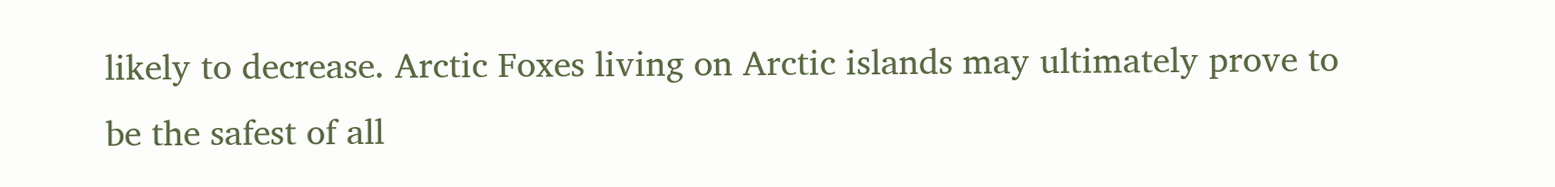likely to decrease. Arctic Foxes living on Arctic islands may ultimately prove to be the safest of all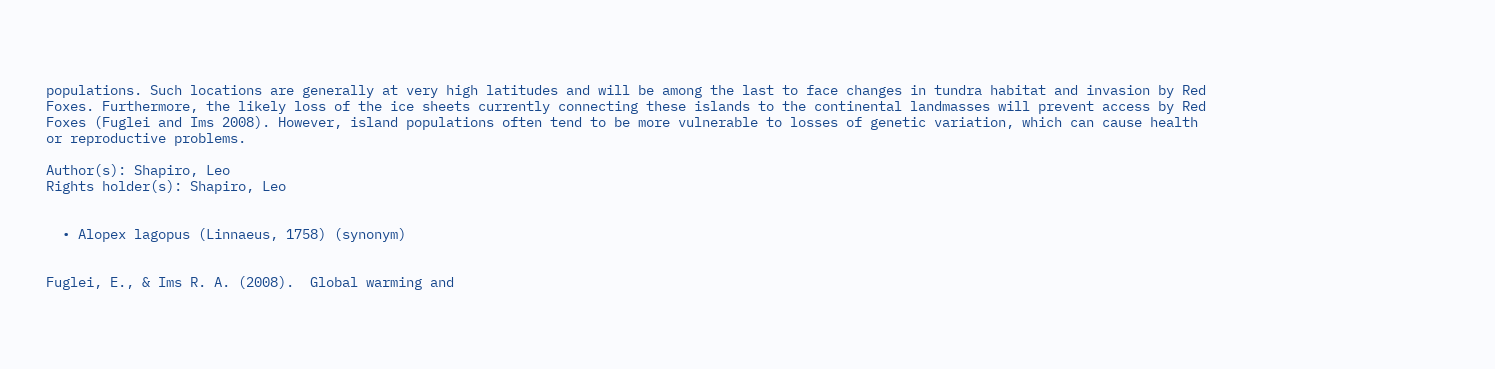populations. Such locations are generally at very high latitudes and will be among the last to face changes in tundra habitat and invasion by Red Foxes. Furthermore, the likely loss of the ice sheets currently connecting these islands to the continental landmasses will prevent access by Red Foxes (Fuglei and Ims 2008). However, island populations often tend to be more vulnerable to losses of genetic variation, which can cause health or reproductive problems.

Author(s): Shapiro, Leo
Rights holder(s): Shapiro, Leo


  • Alopex lagopus (Linnaeus, 1758) (synonym)


Fuglei, E., & Ims R. A. (2008).  Global warming and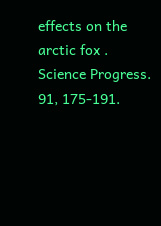effects on the arctic fox . Science Progress. 91, 175-191.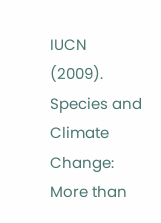IUCN (2009).  Species and Climate Change: More than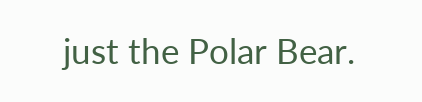just the Polar Bear.